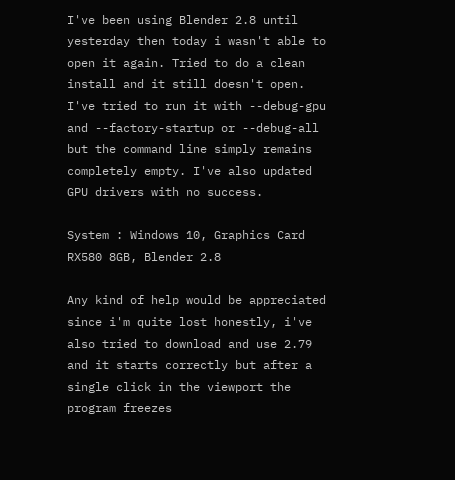I've been using Blender 2.8 until yesterday then today i wasn't able to open it again. Tried to do a clean install and it still doesn't open. I've tried to run it with --debug-gpu and --factory-startup or --debug-all but the command line simply remains completely empty. I've also updated GPU drivers with no success.

System : Windows 10, Graphics Card RX580 8GB, Blender 2.8

Any kind of help would be appreciated since i'm quite lost honestly, i've also tried to download and use 2.79 and it starts correctly but after a single click in the viewport the program freezes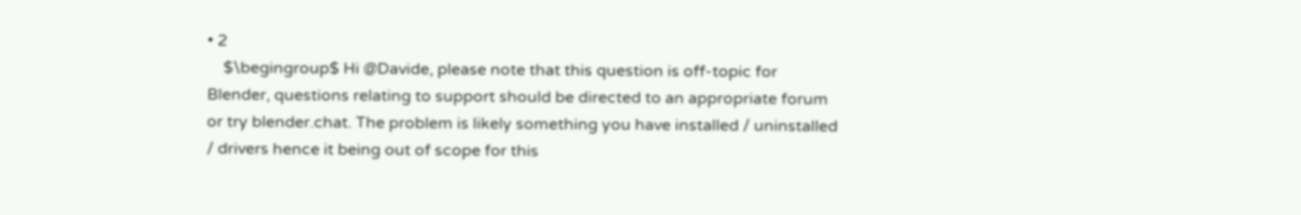• 2
    $\begingroup$ Hi @Davide, please note that this question is off-topic for Blender, questions relating to support should be directed to an appropriate forum or try blender.chat. The problem is likely something you have installed / uninstalled / drivers hence it being out of scope for this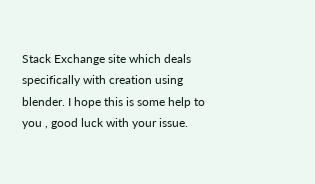Stack Exchange site which deals specifically with creation using blender. I hope this is some help to you , good luck with your issue.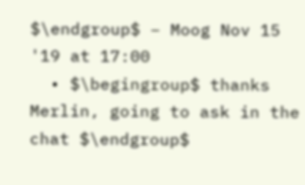$\endgroup$ – Moog Nov 15 '19 at 17:00
  • $\begingroup$ thanks Merlin, going to ask in the chat $\endgroup$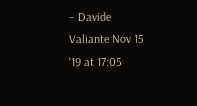– Davide Valiante Nov 15 '19 at 17:05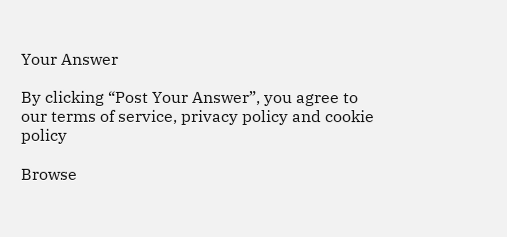Your Answer

By clicking “Post Your Answer”, you agree to our terms of service, privacy policy and cookie policy

Browse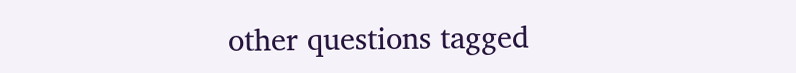other questions tagged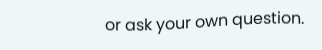or ask your own question.